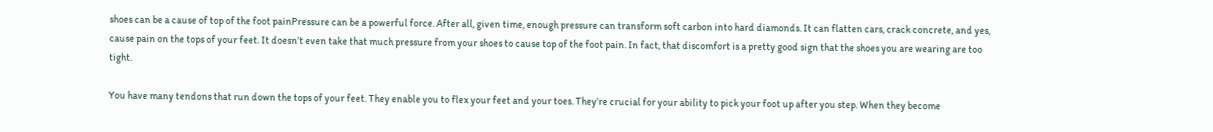shoes can be a cause of top of the foot painPressure can be a powerful force. After all, given time, enough pressure can transform soft carbon into hard diamonds. It can flatten cars, crack concrete, and yes, cause pain on the tops of your feet. It doesn’t even take that much pressure from your shoes to cause top of the foot pain. In fact, that discomfort is a pretty good sign that the shoes you are wearing are too tight.

You have many tendons that run down the tops of your feet. They enable you to flex your feet and your toes. They’re crucial for your ability to pick your foot up after you step. When they become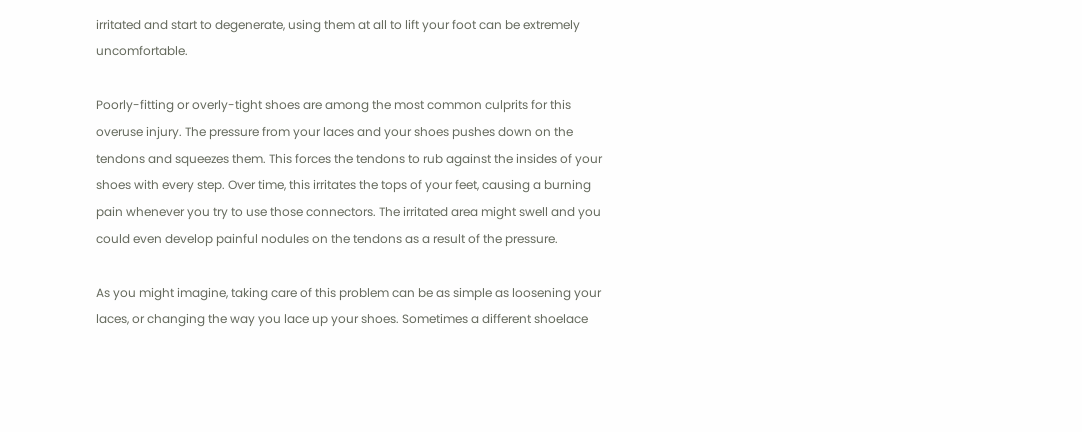irritated and start to degenerate, using them at all to lift your foot can be extremely uncomfortable.

Poorly-fitting or overly-tight shoes are among the most common culprits for this overuse injury. The pressure from your laces and your shoes pushes down on the tendons and squeezes them. This forces the tendons to rub against the insides of your shoes with every step. Over time, this irritates the tops of your feet, causing a burning pain whenever you try to use those connectors. The irritated area might swell and you could even develop painful nodules on the tendons as a result of the pressure.

As you might imagine, taking care of this problem can be as simple as loosening your laces, or changing the way you lace up your shoes. Sometimes a different shoelace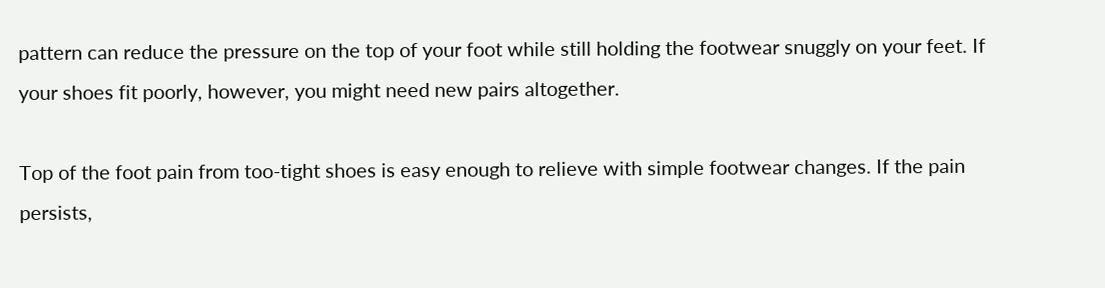pattern can reduce the pressure on the top of your foot while still holding the footwear snuggly on your feet. If your shoes fit poorly, however, you might need new pairs altogether.

Top of the foot pain from too-tight shoes is easy enough to relieve with simple footwear changes. If the pain persists,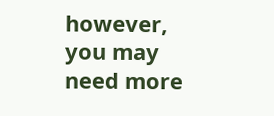however, you may need more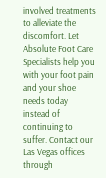involved treatments to alleviate the discomfort. Let Absolute Foot Care Specialists help you with your foot pain and your shoe needs today instead of continuing to suffer. Contact our Las Vegas offices through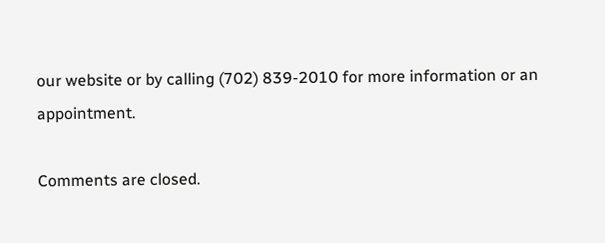our website or by calling (702) 839-2010 for more information or an appointment.

Comments are closed.